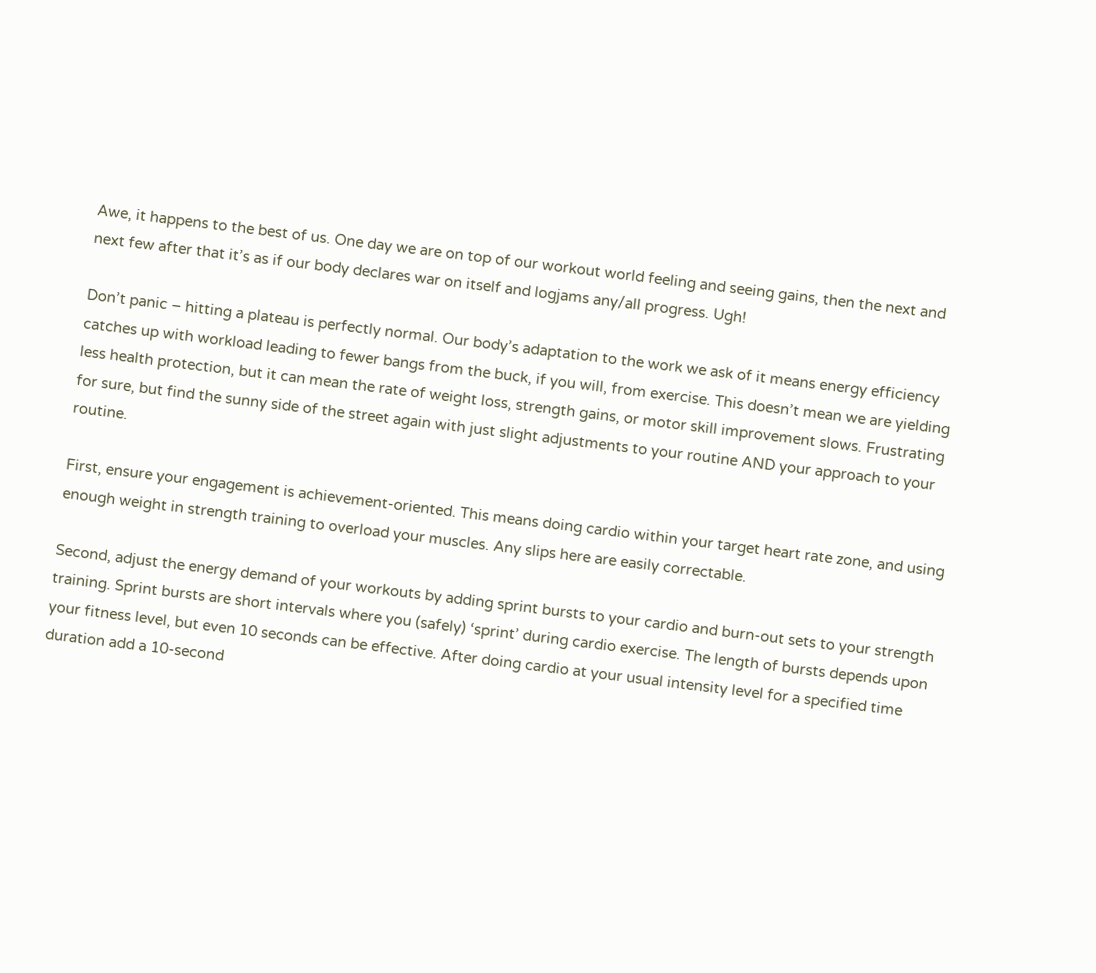Awe, it happens to the best of us. One day we are on top of our workout world feeling and seeing gains, then the next and next few after that it’s as if our body declares war on itself and logjams any/all progress. Ugh!

Don’t panic – hitting a plateau is perfectly normal. Our body’s adaptation to the work we ask of it means energy efficiency catches up with workload leading to fewer bangs from the buck, if you will, from exercise. This doesn’t mean we are yielding less health protection, but it can mean the rate of weight loss, strength gains, or motor skill improvement slows. Frustrating for sure, but find the sunny side of the street again with just slight adjustments to your routine AND your approach to your routine.

First, ensure your engagement is achievement-oriented. This means doing cardio within your target heart rate zone, and using enough weight in strength training to overload your muscles. Any slips here are easily correctable.

Second, adjust the energy demand of your workouts by adding sprint bursts to your cardio and burn-out sets to your strength training. Sprint bursts are short intervals where you (safely) ‘sprint’ during cardio exercise. The length of bursts depends upon your fitness level, but even 10 seconds can be effective. After doing cardio at your usual intensity level for a specified time duration add a 10-second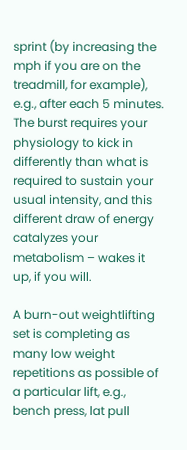sprint (by increasing the mph if you are on the treadmill, for example), e.g., after each 5 minutes. The burst requires your physiology to kick in differently than what is required to sustain your usual intensity, and this different draw of energy catalyzes your metabolism – wakes it up, if you will.

A burn-out weightlifting set is completing as many low weight repetitions as possible of a particular lift, e.g., bench press, lat pull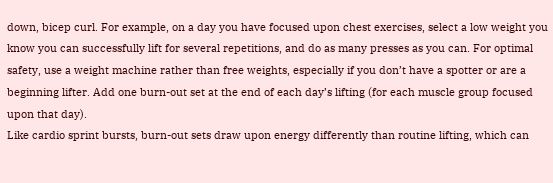down, bicep curl. For example, on a day you have focused upon chest exercises, select a low weight you know you can successfully lift for several repetitions, and do as many presses as you can. For optimal safety, use a weight machine rather than free weights, especially if you don’t have a spotter or are a beginning lifter. Add one burn-out set at the end of each day’s lifting (for each muscle group focused upon that day).
Like cardio sprint bursts, burn-out sets draw upon energy differently than routine lifting, which can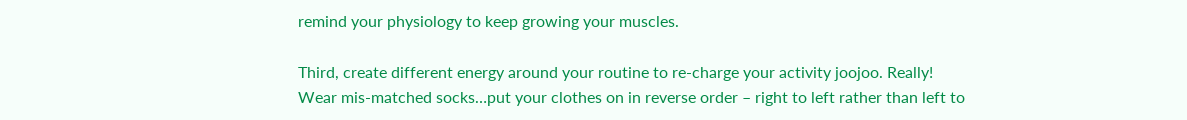remind your physiology to keep growing your muscles.

Third, create different energy around your routine to re-charge your activity joojoo. Really!
Wear mis-matched socks…put your clothes on in reverse order – right to left rather than left to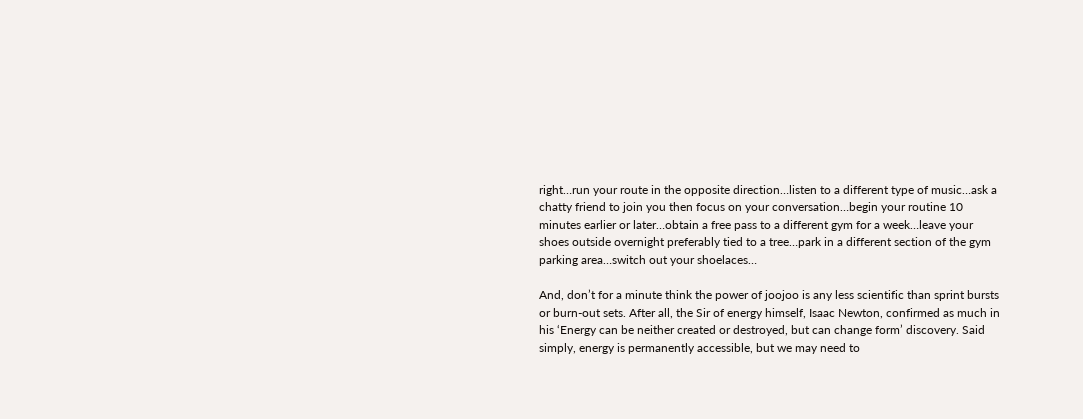right…run your route in the opposite direction…listen to a different type of music…ask a chatty friend to join you then focus on your conversation…begin your routine 10 minutes earlier or later…obtain a free pass to a different gym for a week…leave your shoes outside overnight preferably tied to a tree…park in a different section of the gym parking area…switch out your shoelaces…

And, don’t for a minute think the power of joojoo is any less scientific than sprint bursts or burn-out sets. After all, the Sir of energy himself, Isaac Newton, confirmed as much in his ‘Energy can be neither created or destroyed, but can change form’ discovery. Said simply, energy is permanently accessible, but we may need to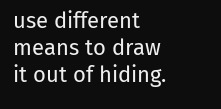use different means to draw it out of hiding.